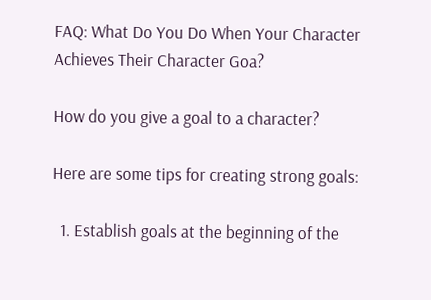FAQ: What Do You Do When Your Character Achieves Their Character Goa?

How do you give a goal to a character?

Here are some tips for creating strong goals:

  1. Establish goals at the beginning of the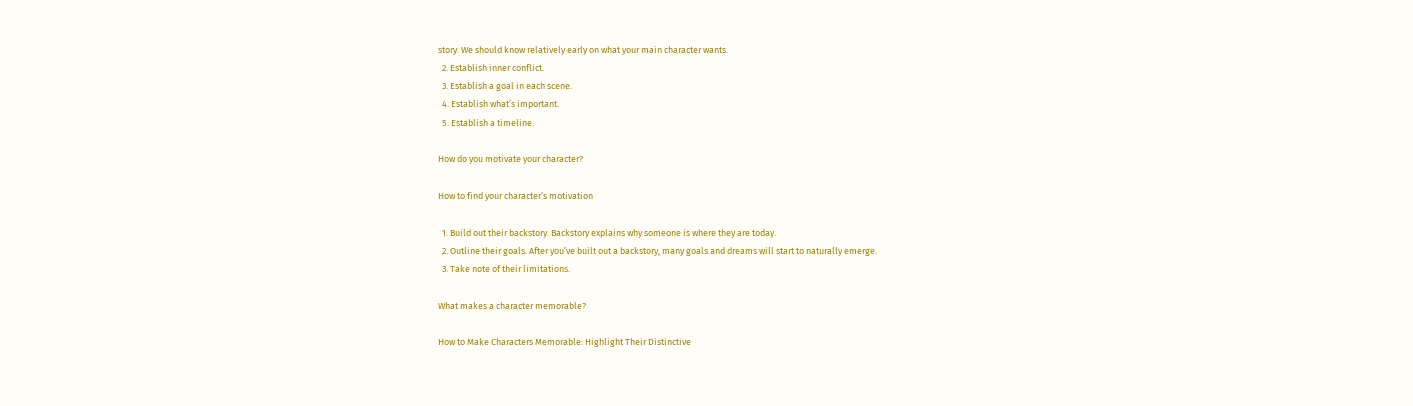story. We should know relatively early on what your main character wants.
  2. Establish inner conflict.
  3. Establish a goal in each scene.
  4. Establish what’s important.
  5. Establish a timeline.

How do you motivate your character?

How to find your character’s motivation

  1. Build out their backstory. Backstory explains why someone is where they are today.
  2. Outline their goals. After you’ve built out a backstory, many goals and dreams will start to naturally emerge.
  3. Take note of their limitations.

What makes a character memorable?

How to Make Characters Memorable: Highlight Their Distinctive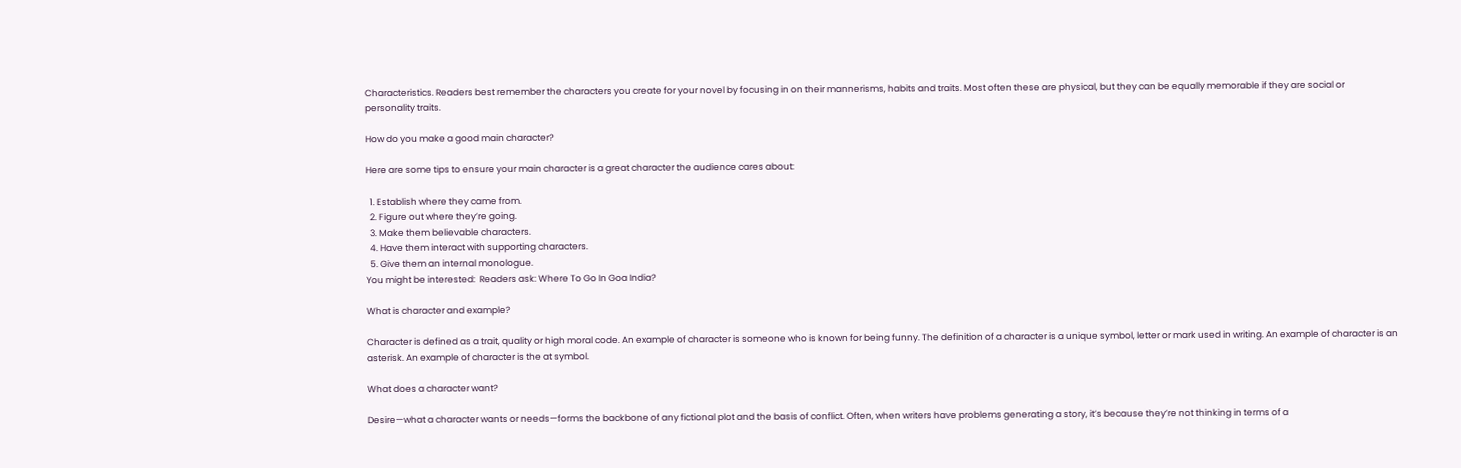Characteristics. Readers best remember the characters you create for your novel by focusing in on their mannerisms, habits and traits. Most often these are physical, but they can be equally memorable if they are social or personality traits.

How do you make a good main character?

Here are some tips to ensure your main character is a great character the audience cares about:

  1. Establish where they came from.
  2. Figure out where they’re going.
  3. Make them believable characters.
  4. Have them interact with supporting characters.
  5. Give them an internal monologue.
You might be interested:  Readers ask: Where To Go In Goa India?

What is character and example?

Character is defined as a trait, quality or high moral code. An example of character is someone who is known for being funny. The definition of a character is a unique symbol, letter or mark used in writing. An example of character is an asterisk. An example of character is the at symbol.

What does a character want?

Desire—what a character wants or needs—forms the backbone of any fictional plot and the basis of conflict. Often, when writers have problems generating a story, it’s because they’re not thinking in terms of a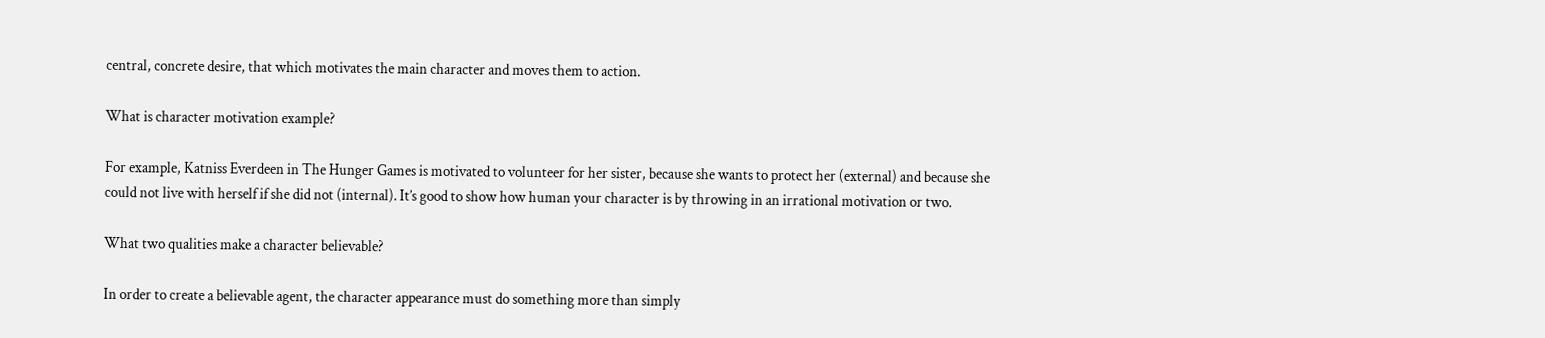central, concrete desire, that which motivates the main character and moves them to action.

What is character motivation example?

For example, Katniss Everdeen in The Hunger Games is motivated to volunteer for her sister, because she wants to protect her (external) and because she could not live with herself if she did not (internal). It’s good to show how human your character is by throwing in an irrational motivation or two.

What two qualities make a character believable?

In order to create a believable agent, the character appearance must do something more than simply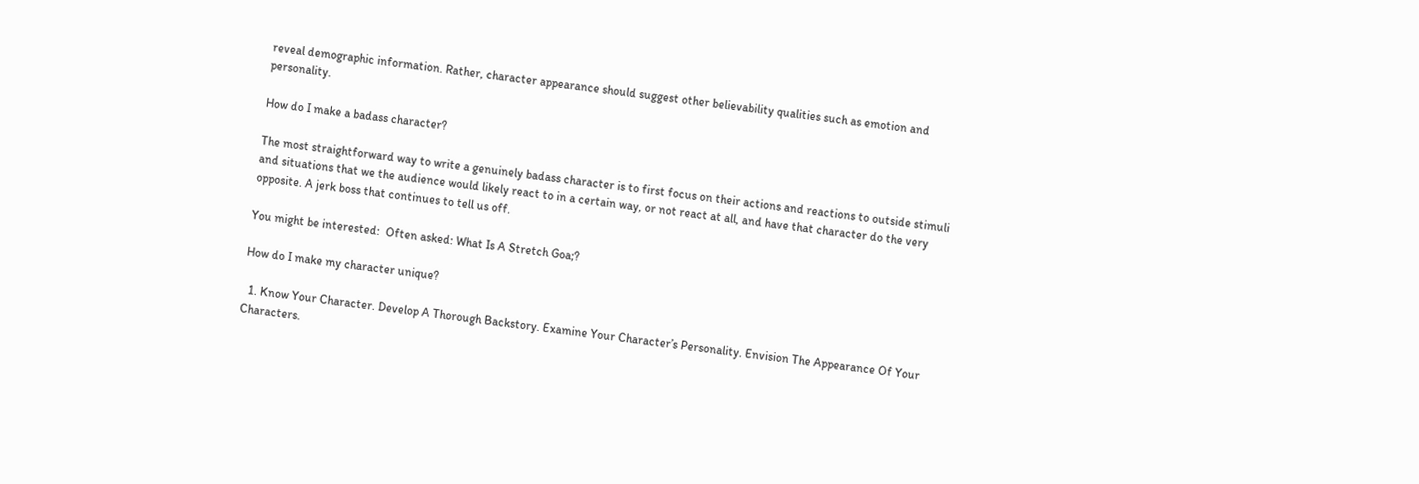reveal demographic information. Rather, character appearance should suggest other believability qualities such as emotion and personality.

How do I make a badass character?

The most straightforward way to write a genuinely badass character is to first focus on their actions and reactions to outside stimuli and situations that we the audience would likely react to in a certain way, or not react at all, and have that character do the very opposite. A jerk boss that continues to tell us off.

You might be interested:  Often asked: What Is A Stretch Goa;?

How do I make my character unique?

  1. Know Your Character. Develop A Thorough Backstory. Examine Your Character’s Personality. Envision The Appearance Of Your Characters.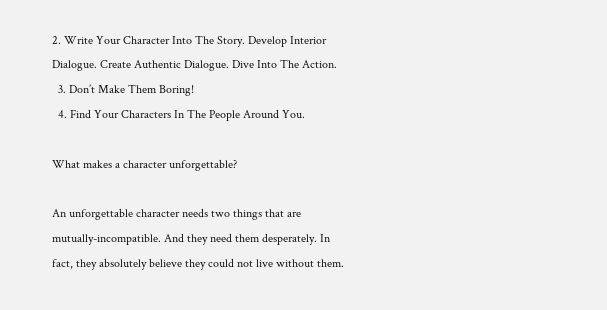2. Write Your Character Into The Story. Develop Interior Dialogue. Create Authentic Dialogue. Dive Into The Action.
  3. Don’t Make Them Boring!
  4. Find Your Characters In The People Around You.

What makes a character unforgettable?

An unforgettable character needs two things that are mutually-incompatible. And they need them desperately. In fact, they absolutely believe they could not live without them.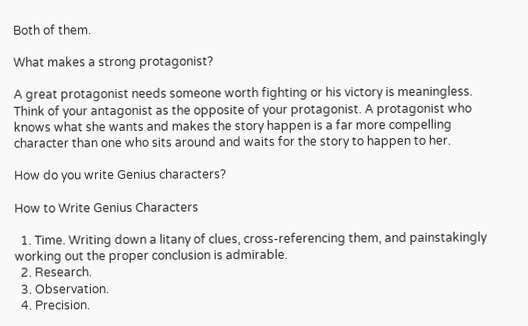Both of them.

What makes a strong protagonist?

A great protagonist needs someone worth fighting or his victory is meaningless. Think of your antagonist as the opposite of your protagonist. A protagonist who knows what she wants and makes the story happen is a far more compelling character than one who sits around and waits for the story to happen to her.

How do you write Genius characters?

How to Write Genius Characters

  1. Time. Writing down a litany of clues, cross-referencing them, and painstakingly working out the proper conclusion is admirable.
  2. Research.
  3. Observation.
  4. Precision.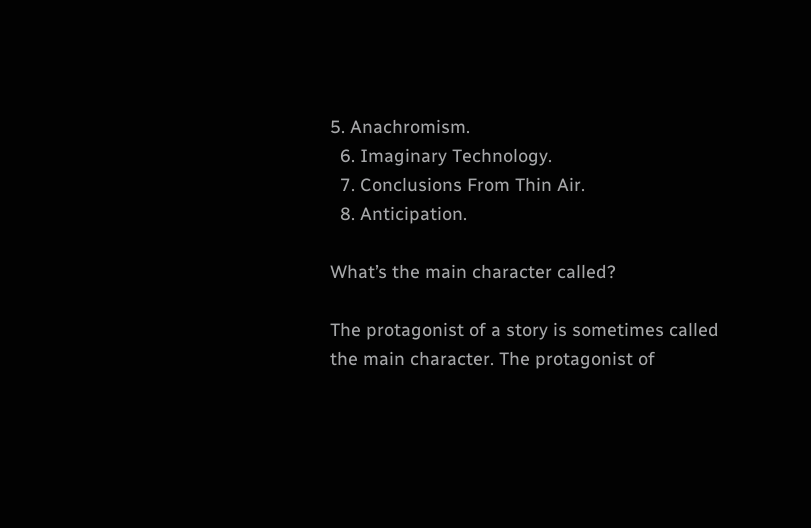5. Anachromism.
  6. Imaginary Technology.
  7. Conclusions From Thin Air.
  8. Anticipation.

What’s the main character called?

The protagonist of a story is sometimes called the main character. The protagonist of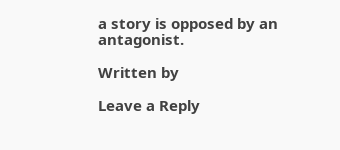a story is opposed by an antagonist.

Written by

Leave a Reply